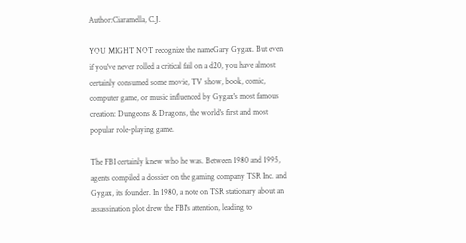Author:Ciaramella, C.J.

YOU MIGHT NOT recognize the nameGary Gygax. But even if you've never rolled a critical fail on a d20, you have almost certainly consumed some movie, TV show, book, comic, computer game, or music influenced by Gygax's most famous creation: Dungeons & Dragons, the world's first and most popular role-playing game.

The FBI certainly knew who he was. Between 1980 and 1995, agents compiled a dossier on the gaming company TSR Inc. and Gygax, its founder. In 1980, a note on TSR stationary about an assassination plot drew the FBI's attention, leading to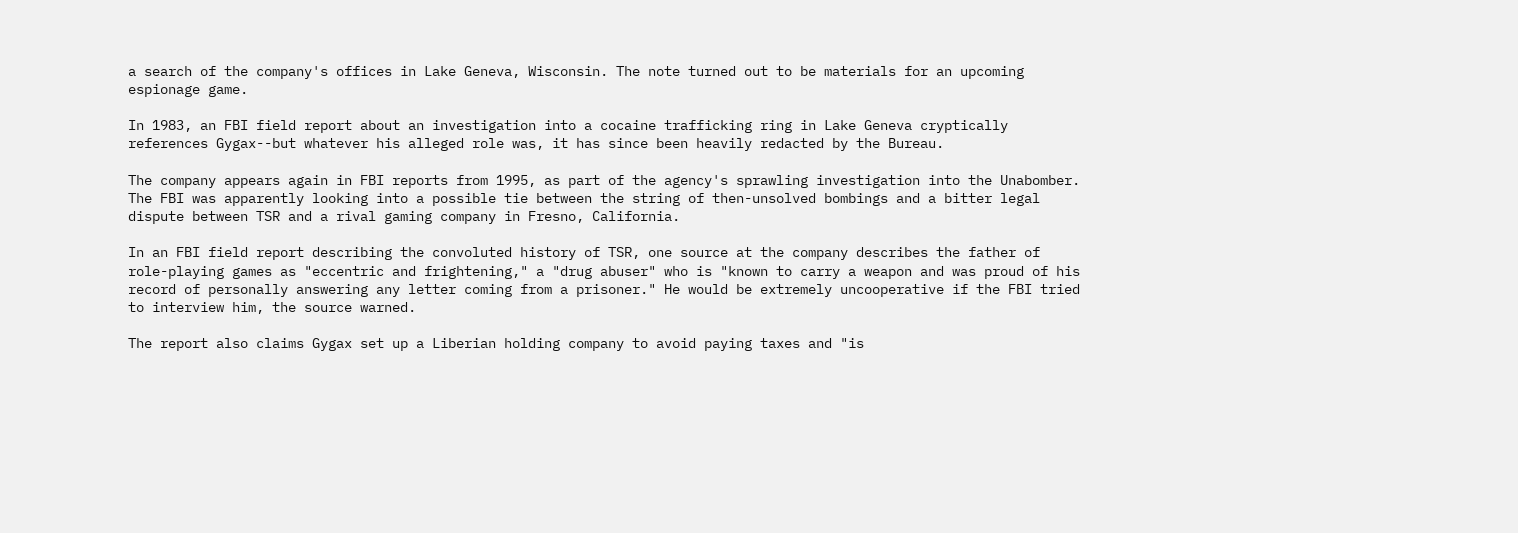a search of the company's offices in Lake Geneva, Wisconsin. The note turned out to be materials for an upcoming espionage game.

In 1983, an FBI field report about an investigation into a cocaine trafficking ring in Lake Geneva cryptically references Gygax--but whatever his alleged role was, it has since been heavily redacted by the Bureau.

The company appears again in FBI reports from 1995, as part of the agency's sprawling investigation into the Unabomber. The FBI was apparently looking into a possible tie between the string of then-unsolved bombings and a bitter legal dispute between TSR and a rival gaming company in Fresno, California.

In an FBI field report describing the convoluted history of TSR, one source at the company describes the father of role-playing games as "eccentric and frightening," a "drug abuser" who is "known to carry a weapon and was proud of his record of personally answering any letter coming from a prisoner." He would be extremely uncooperative if the FBI tried to interview him, the source warned.

The report also claims Gygax set up a Liberian holding company to avoid paying taxes and "is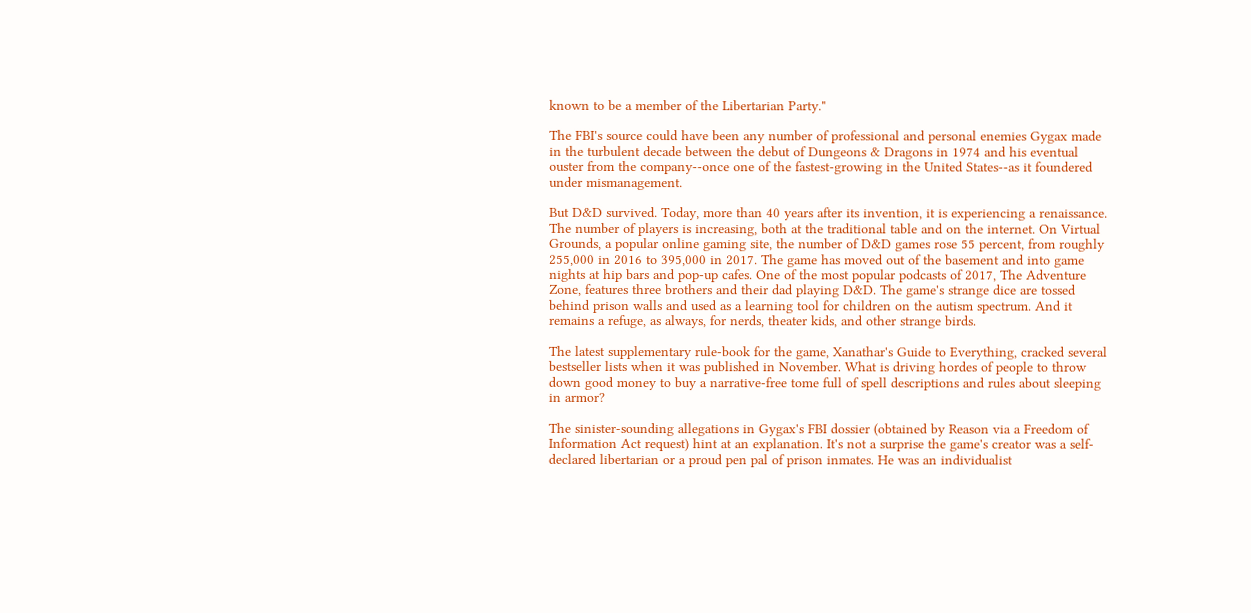known to be a member of the Libertarian Party."

The FBI's source could have been any number of professional and personal enemies Gygax made in the turbulent decade between the debut of Dungeons & Dragons in 1974 and his eventual ouster from the company--once one of the fastest-growing in the United States--as it foundered under mismanagement.

But D&D survived. Today, more than 40 years after its invention, it is experiencing a renaissance. The number of players is increasing, both at the traditional table and on the internet. On Virtual Grounds, a popular online gaming site, the number of D&D games rose 55 percent, from roughly 255,000 in 2016 to 395,000 in 2017. The game has moved out of the basement and into game nights at hip bars and pop-up cafes. One of the most popular podcasts of 2017, The Adventure Zone, features three brothers and their dad playing D&D. The game's strange dice are tossed behind prison walls and used as a learning tool for children on the autism spectrum. And it remains a refuge, as always, for nerds, theater kids, and other strange birds.

The latest supplementary rule-book for the game, Xanathar's Guide to Everything, cracked several bestseller lists when it was published in November. What is driving hordes of people to throw down good money to buy a narrative-free tome full of spell descriptions and rules about sleeping in armor?

The sinister-sounding allegations in Gygax's FBI dossier (obtained by Reason via a Freedom of Information Act request) hint at an explanation. It's not a surprise the game's creator was a self-declared libertarian or a proud pen pal of prison inmates. He was an individualist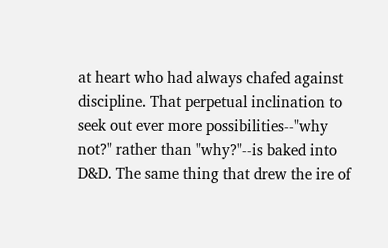at heart who had always chafed against discipline. That perpetual inclination to seek out ever more possibilities--"why not?" rather than "why?"--is baked into D&D. The same thing that drew the ire of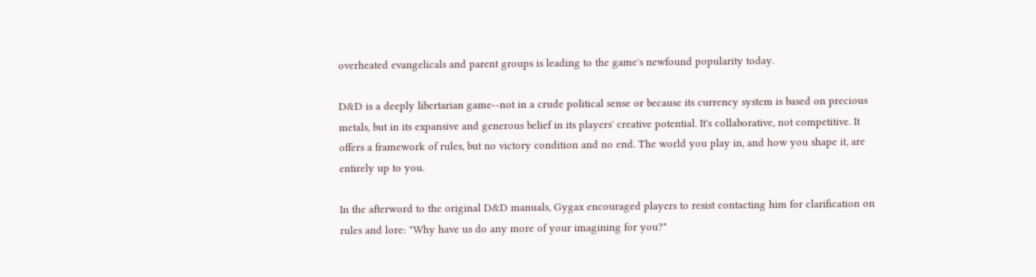overheated evangelicals and parent groups is leading to the game's newfound popularity today.

D&D is a deeply libertarian game--not in a crude political sense or because its currency system is based on precious metals, but in its expansive and generous belief in its players' creative potential. It's collaborative, not competitive. It offers a framework of rules, but no victory condition and no end. The world you play in, and how you shape it, are entirely up to you.

In the afterword to the original D&D manuals, Gygax encouraged players to resist contacting him for clarification on rules and lore: "Why have us do any more of your imagining for you?"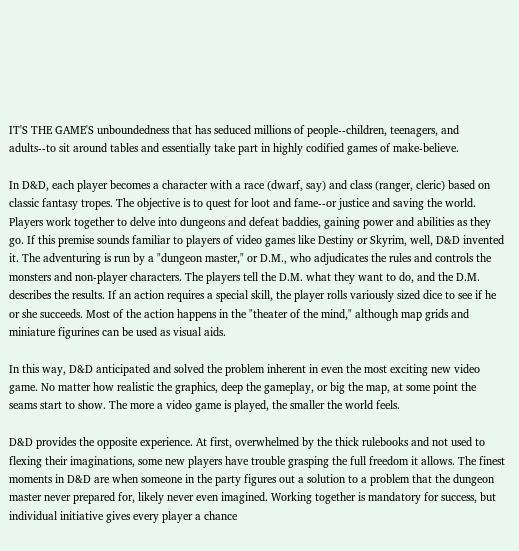IT'S THE GAME'S unboundedness that has seduced millions of people--children, teenagers, and adults--to sit around tables and essentially take part in highly codified games of make-believe.

In D&D, each player becomes a character with a race (dwarf, say) and class (ranger, cleric) based on classic fantasy tropes. The objective is to quest for loot and fame--or justice and saving the world. Players work together to delve into dungeons and defeat baddies, gaining power and abilities as they go. If this premise sounds familiar to players of video games like Destiny or Skyrim, well, D&D invented it. The adventuring is run by a "dungeon master," or D.M., who adjudicates the rules and controls the monsters and non-player characters. The players tell the D.M. what they want to do, and the D.M. describes the results. If an action requires a special skill, the player rolls variously sized dice to see if he or she succeeds. Most of the action happens in the "theater of the mind," although map grids and miniature figurines can be used as visual aids.

In this way, D&D anticipated and solved the problem inherent in even the most exciting new video game. No matter how realistic the graphics, deep the gameplay, or big the map, at some point the seams start to show. The more a video game is played, the smaller the world feels.

D&D provides the opposite experience. At first, overwhelmed by the thick rulebooks and not used to flexing their imaginations, some new players have trouble grasping the full freedom it allows. The finest moments in D&D are when someone in the party figures out a solution to a problem that the dungeon master never prepared for, likely never even imagined. Working together is mandatory for success, but individual initiative gives every player a chance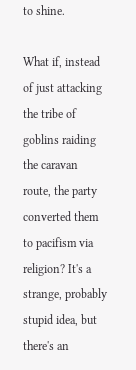to shine.

What if, instead of just attacking the tribe of goblins raiding the caravan route, the party converted them to pacifism via religion? It's a strange, probably stupid idea, but there's an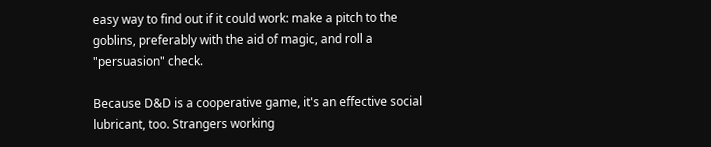easy way to find out if it could work: make a pitch to the goblins, preferably with the aid of magic, and roll a "persuasion" check.

Because D&D is a cooperative game, it's an effective social lubricant, too. Strangers working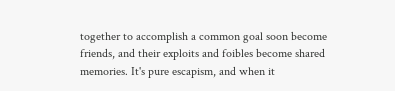together to accomplish a common goal soon become friends, and their exploits and foibles become shared memories. It's pure escapism, and when it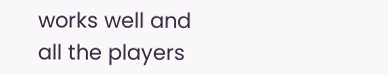works well and all the players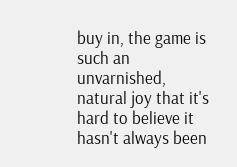buy in, the game is such an unvarnished, natural joy that it's hard to believe it hasn't always been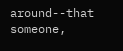around--that someone,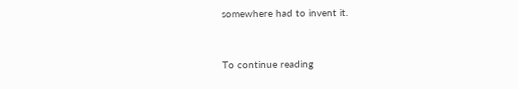somewhere had to invent it.


To continue reading